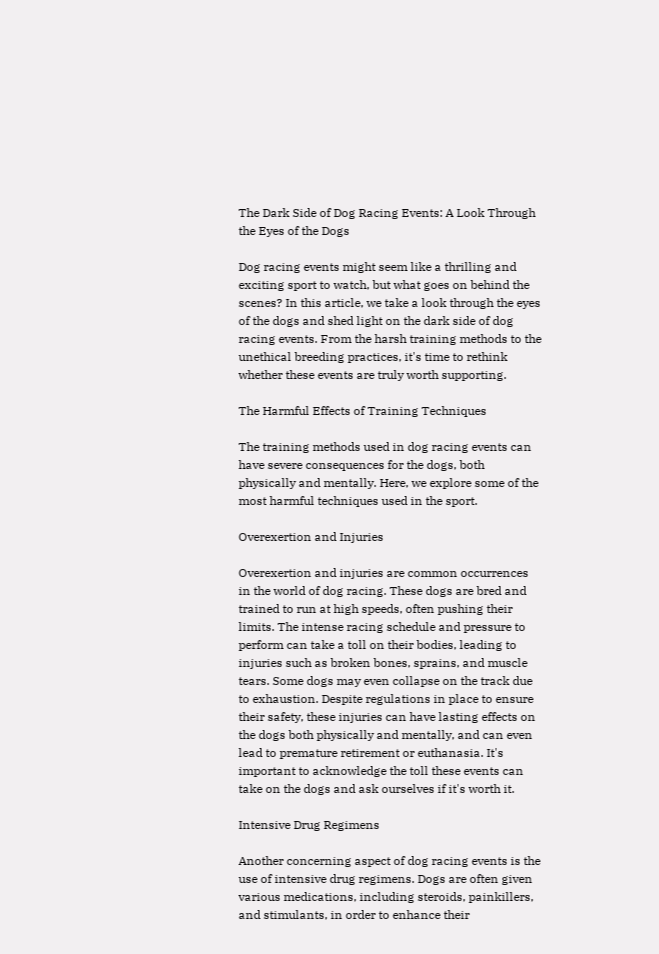The Dark Side of Dog Racing Events: A Look Through the Eyes of the Dogs

Dog racing events might seem like a thrilling and exciting sport to watch, but what goes on behind the scenes? In this article, we take a look through the eyes of the dogs and shed light on the dark side of dog racing events. From the harsh training methods to the unethical breeding practices, it's time to rethink whether these events are truly worth supporting.

The Harmful Effects of Training Techniques

The training methods used in dog racing events can have severe consequences for the dogs, both physically and mentally. Here, we explore some of the most harmful techniques used in the sport.

Overexertion and Injuries

Overexertion and injuries are common occurrences in the world of dog racing. These dogs are bred and trained to run at high speeds, often pushing their limits. The intense racing schedule and pressure to perform can take a toll on their bodies, leading to injuries such as broken bones, sprains, and muscle tears. Some dogs may even collapse on the track due to exhaustion. Despite regulations in place to ensure their safety, these injuries can have lasting effects on the dogs both physically and mentally, and can even lead to premature retirement or euthanasia. It's important to acknowledge the toll these events can take on the dogs and ask ourselves if it's worth it.

Intensive Drug Regimens

Another concerning aspect of dog racing events is the use of intensive drug regimens. Dogs are often given various medications, including steroids, painkillers, and stimulants, in order to enhance their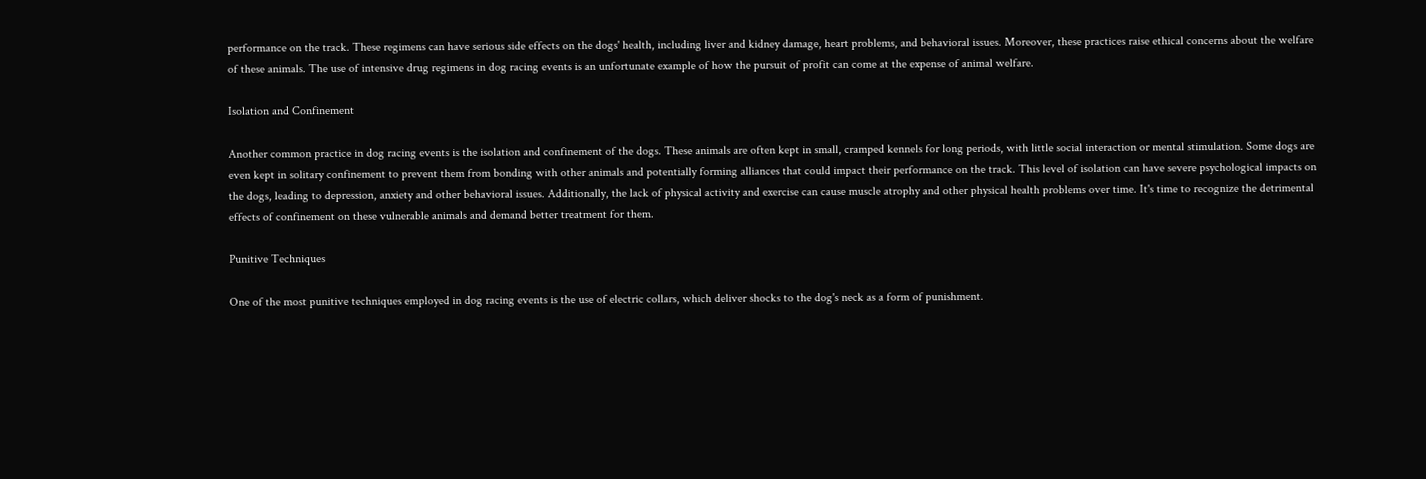performance on the track. These regimens can have serious side effects on the dogs' health, including liver and kidney damage, heart problems, and behavioral issues. Moreover, these practices raise ethical concerns about the welfare of these animals. The use of intensive drug regimens in dog racing events is an unfortunate example of how the pursuit of profit can come at the expense of animal welfare.

Isolation and Confinement

Another common practice in dog racing events is the isolation and confinement of the dogs. These animals are often kept in small, cramped kennels for long periods, with little social interaction or mental stimulation. Some dogs are even kept in solitary confinement to prevent them from bonding with other animals and potentially forming alliances that could impact their performance on the track. This level of isolation can have severe psychological impacts on the dogs, leading to depression, anxiety and other behavioral issues. Additionally, the lack of physical activity and exercise can cause muscle atrophy and other physical health problems over time. It's time to recognize the detrimental effects of confinement on these vulnerable animals and demand better treatment for them.

Punitive Techniques

One of the most punitive techniques employed in dog racing events is the use of electric collars, which deliver shocks to the dog's neck as a form of punishment.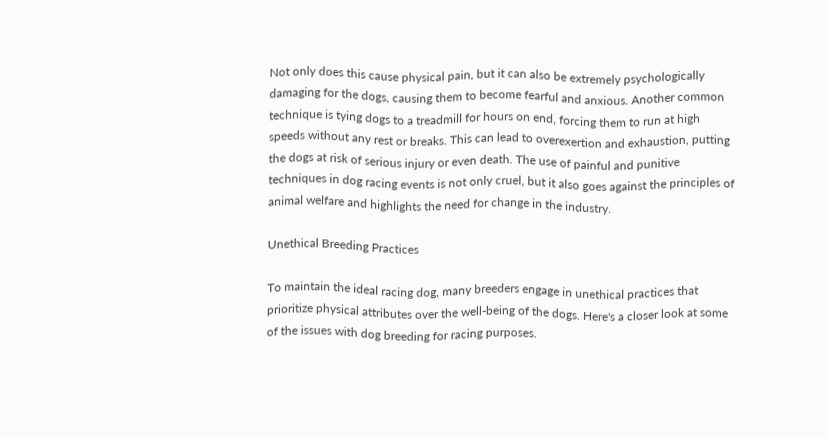Not only does this cause physical pain, but it can also be extremely psychologically damaging for the dogs, causing them to become fearful and anxious. Another common technique is tying dogs to a treadmill for hours on end, forcing them to run at high speeds without any rest or breaks. This can lead to overexertion and exhaustion, putting the dogs at risk of serious injury or even death. The use of painful and punitive techniques in dog racing events is not only cruel, but it also goes against the principles of animal welfare and highlights the need for change in the industry.

Unethical Breeding Practices

To maintain the ideal racing dog, many breeders engage in unethical practices that prioritize physical attributes over the well-being of the dogs. Here's a closer look at some of the issues with dog breeding for racing purposes.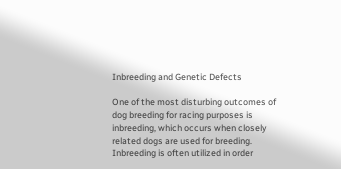Inbreeding and Genetic Defects

One of the most disturbing outcomes of dog breeding for racing purposes is inbreeding, which occurs when closely related dogs are used for breeding. Inbreeding is often utilized in order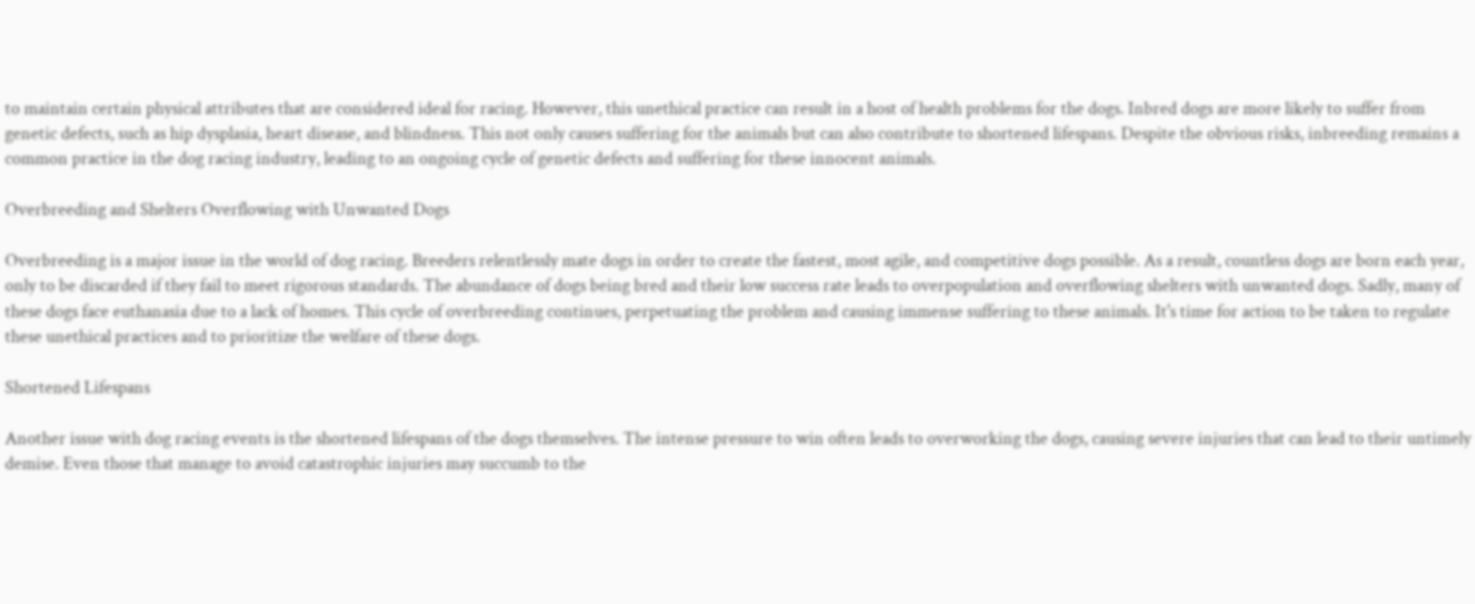to maintain certain physical attributes that are considered ideal for racing. However, this unethical practice can result in a host of health problems for the dogs. Inbred dogs are more likely to suffer from genetic defects, such as hip dysplasia, heart disease, and blindness. This not only causes suffering for the animals but can also contribute to shortened lifespans. Despite the obvious risks, inbreeding remains a common practice in the dog racing industry, leading to an ongoing cycle of genetic defects and suffering for these innocent animals.

Overbreeding and Shelters Overflowing with Unwanted Dogs

Overbreeding is a major issue in the world of dog racing. Breeders relentlessly mate dogs in order to create the fastest, most agile, and competitive dogs possible. As a result, countless dogs are born each year, only to be discarded if they fail to meet rigorous standards. The abundance of dogs being bred and their low success rate leads to overpopulation and overflowing shelters with unwanted dogs. Sadly, many of these dogs face euthanasia due to a lack of homes. This cycle of overbreeding continues, perpetuating the problem and causing immense suffering to these animals. It's time for action to be taken to regulate these unethical practices and to prioritize the welfare of these dogs.

Shortened Lifespans

Another issue with dog racing events is the shortened lifespans of the dogs themselves. The intense pressure to win often leads to overworking the dogs, causing severe injuries that can lead to their untimely demise. Even those that manage to avoid catastrophic injuries may succumb to the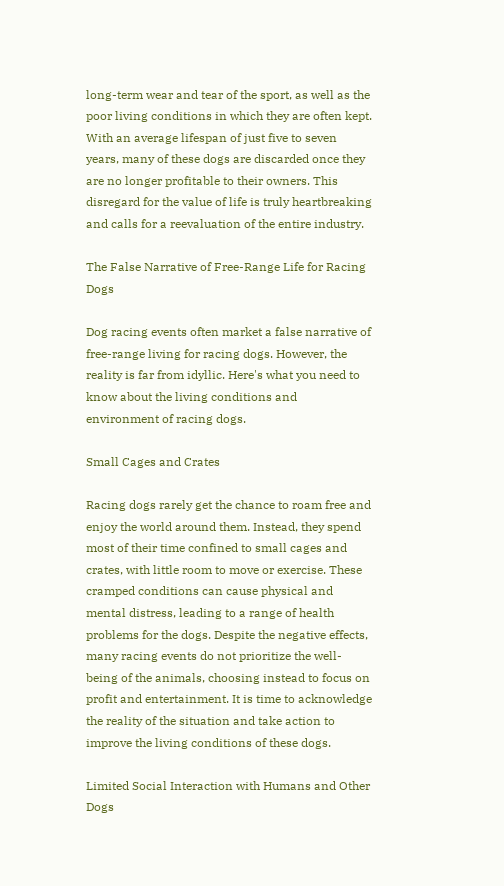long-term wear and tear of the sport, as well as the poor living conditions in which they are often kept. With an average lifespan of just five to seven years, many of these dogs are discarded once they are no longer profitable to their owners. This disregard for the value of life is truly heartbreaking and calls for a reevaluation of the entire industry.

The False Narrative of Free-Range Life for Racing Dogs

Dog racing events often market a false narrative of free-range living for racing dogs. However, the reality is far from idyllic. Here's what you need to know about the living conditions and environment of racing dogs.

Small Cages and Crates

Racing dogs rarely get the chance to roam free and enjoy the world around them. Instead, they spend most of their time confined to small cages and crates, with little room to move or exercise. These cramped conditions can cause physical and mental distress, leading to a range of health problems for the dogs. Despite the negative effects, many racing events do not prioritize the well-being of the animals, choosing instead to focus on profit and entertainment. It is time to acknowledge the reality of the situation and take action to improve the living conditions of these dogs.

Limited Social Interaction with Humans and Other Dogs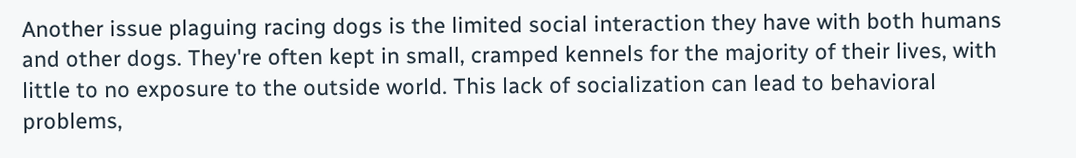Another issue plaguing racing dogs is the limited social interaction they have with both humans and other dogs. They're often kept in small, cramped kennels for the majority of their lives, with little to no exposure to the outside world. This lack of socialization can lead to behavioral problems,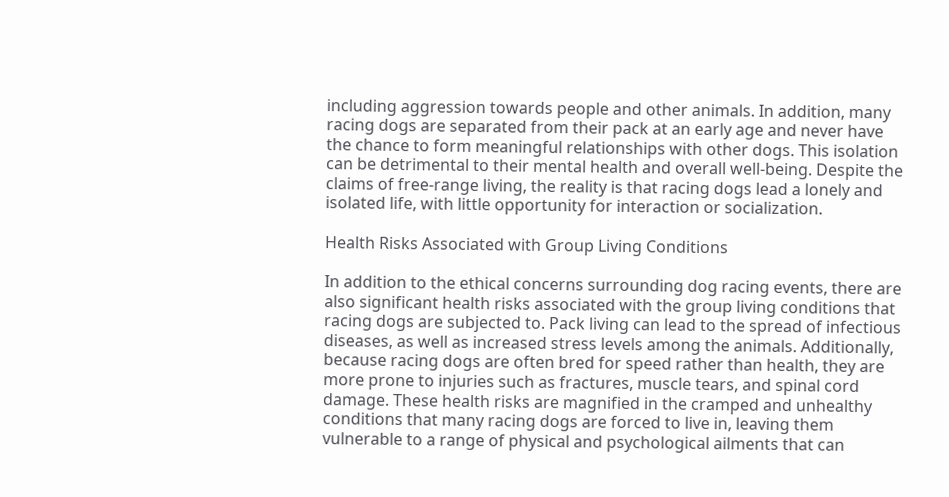including aggression towards people and other animals. In addition, many racing dogs are separated from their pack at an early age and never have the chance to form meaningful relationships with other dogs. This isolation can be detrimental to their mental health and overall well-being. Despite the claims of free-range living, the reality is that racing dogs lead a lonely and isolated life, with little opportunity for interaction or socialization.

Health Risks Associated with Group Living Conditions

In addition to the ethical concerns surrounding dog racing events, there are also significant health risks associated with the group living conditions that racing dogs are subjected to. Pack living can lead to the spread of infectious diseases, as well as increased stress levels among the animals. Additionally, because racing dogs are often bred for speed rather than health, they are more prone to injuries such as fractures, muscle tears, and spinal cord damage. These health risks are magnified in the cramped and unhealthy conditions that many racing dogs are forced to live in, leaving them vulnerable to a range of physical and psychological ailments that can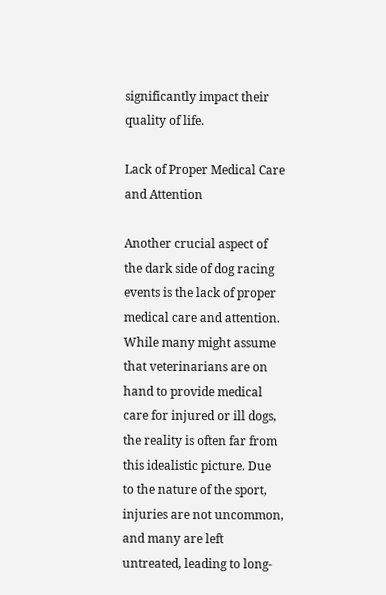significantly impact their quality of life.

Lack of Proper Medical Care and Attention

Another crucial aspect of the dark side of dog racing events is the lack of proper medical care and attention. While many might assume that veterinarians are on hand to provide medical care for injured or ill dogs, the reality is often far from this idealistic picture. Due to the nature of the sport, injuries are not uncommon, and many are left untreated, leading to long-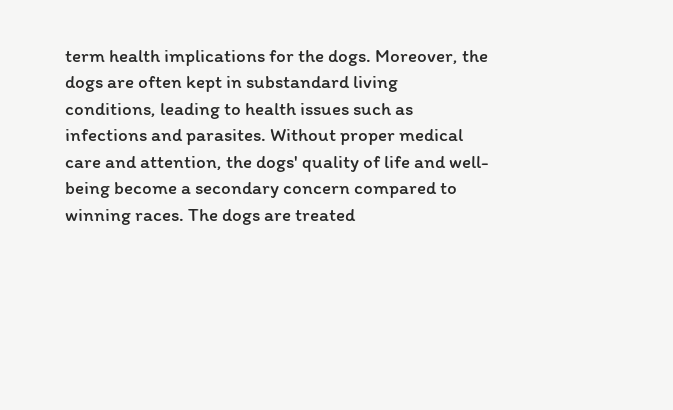term health implications for the dogs. Moreover, the dogs are often kept in substandard living conditions, leading to health issues such as infections and parasites. Without proper medical care and attention, the dogs' quality of life and well-being become a secondary concern compared to winning races. The dogs are treated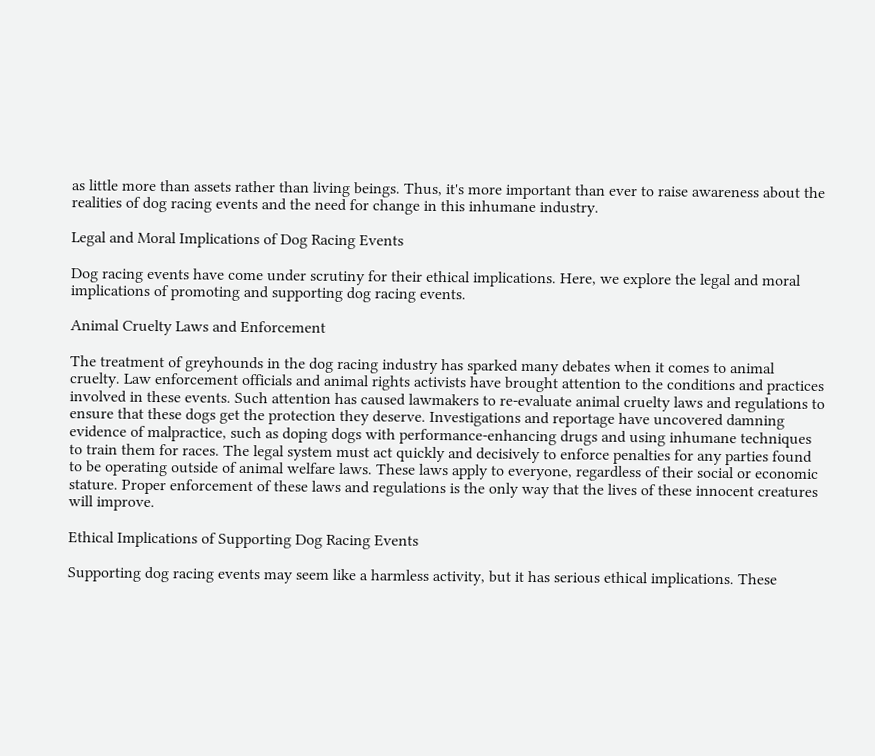as little more than assets rather than living beings. Thus, it's more important than ever to raise awareness about the realities of dog racing events and the need for change in this inhumane industry.

Legal and Moral Implications of Dog Racing Events

Dog racing events have come under scrutiny for their ethical implications. Here, we explore the legal and moral implications of promoting and supporting dog racing events.

Animal Cruelty Laws and Enforcement

The treatment of greyhounds in the dog racing industry has sparked many debates when it comes to animal cruelty. Law enforcement officials and animal rights activists have brought attention to the conditions and practices involved in these events. Such attention has caused lawmakers to re-evaluate animal cruelty laws and regulations to ensure that these dogs get the protection they deserve. Investigations and reportage have uncovered damning evidence of malpractice, such as doping dogs with performance-enhancing drugs and using inhumane techniques to train them for races. The legal system must act quickly and decisively to enforce penalties for any parties found to be operating outside of animal welfare laws. These laws apply to everyone, regardless of their social or economic stature. Proper enforcement of these laws and regulations is the only way that the lives of these innocent creatures will improve.

Ethical Implications of Supporting Dog Racing Events

Supporting dog racing events may seem like a harmless activity, but it has serious ethical implications. These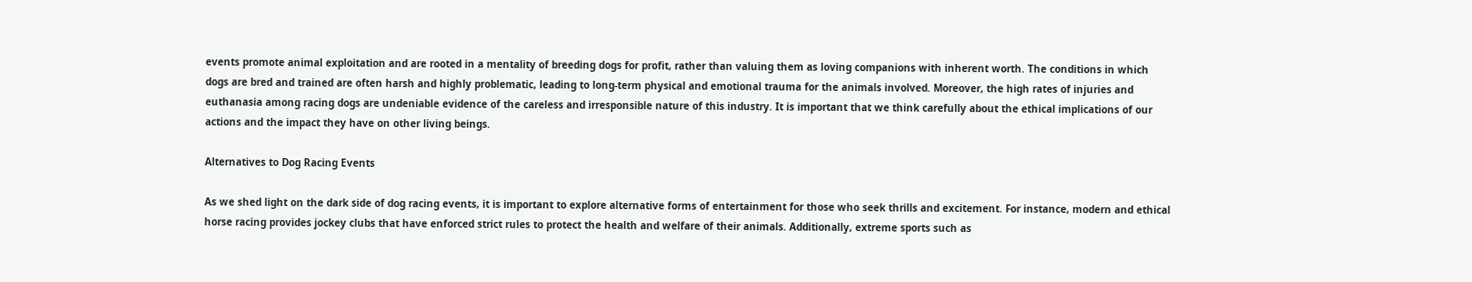events promote animal exploitation and are rooted in a mentality of breeding dogs for profit, rather than valuing them as loving companions with inherent worth. The conditions in which dogs are bred and trained are often harsh and highly problematic, leading to long-term physical and emotional trauma for the animals involved. Moreover, the high rates of injuries and euthanasia among racing dogs are undeniable evidence of the careless and irresponsible nature of this industry. It is important that we think carefully about the ethical implications of our actions and the impact they have on other living beings.

Alternatives to Dog Racing Events

As we shed light on the dark side of dog racing events, it is important to explore alternative forms of entertainment for those who seek thrills and excitement. For instance, modern and ethical horse racing provides jockey clubs that have enforced strict rules to protect the health and welfare of their animals. Additionally, extreme sports such as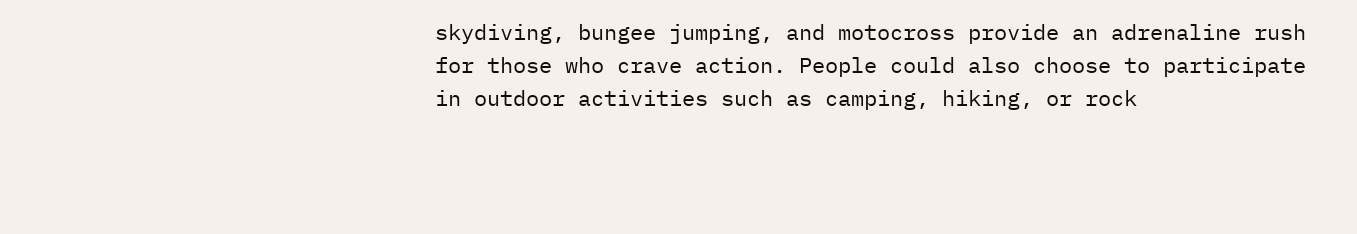skydiving, bungee jumping, and motocross provide an adrenaline rush for those who crave action. People could also choose to participate in outdoor activities such as camping, hiking, or rock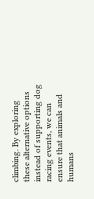climbing. By exploring these alternative options instead of supporting dog racing events, we can ensure that animals and humans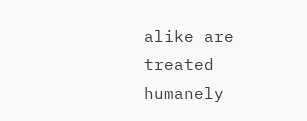alike are treated humanely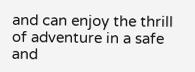and can enjoy the thrill of adventure in a safe and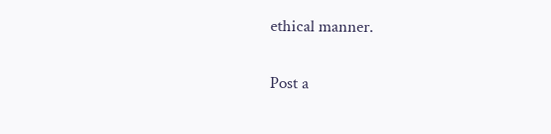ethical manner.

Post a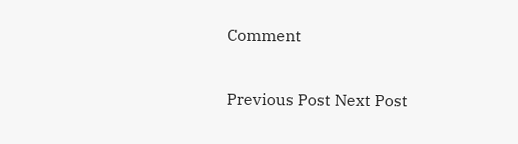Comment

Previous Post Next Post